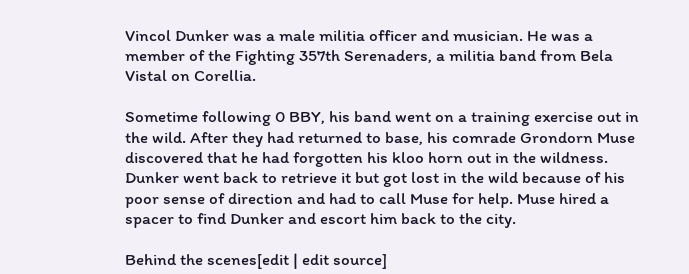Vincol Dunker was a male militia officer and musician. He was a member of the Fighting 357th Serenaders, a militia band from Bela Vistal on Corellia.

Sometime following 0 BBY, his band went on a training exercise out in the wild. After they had returned to base, his comrade Grondorn Muse discovered that he had forgotten his kloo horn out in the wildness. Dunker went back to retrieve it but got lost in the wild because of his poor sense of direction and had to call Muse for help. Muse hired a spacer to find Dunker and escort him back to the city.

Behind the scenes[edit | edit source]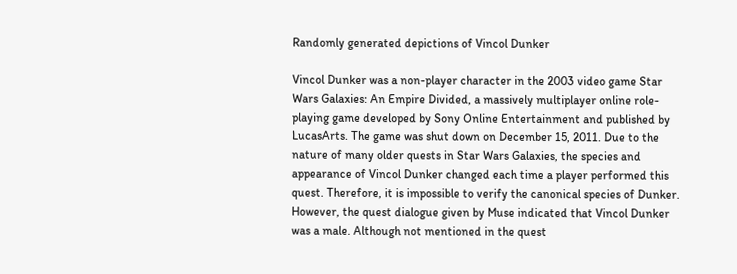Randomly generated depictions of Vincol Dunker

Vincol Dunker was a non-player character in the 2003 video game Star Wars Galaxies: An Empire Divided, a massively multiplayer online role-playing game developed by Sony Online Entertainment and published by LucasArts. The game was shut down on December 15, 2011. Due to the nature of many older quests in Star Wars Galaxies, the species and appearance of Vincol Dunker changed each time a player performed this quest. Therefore, it is impossible to verify the canonical species of Dunker. However, the quest dialogue given by Muse indicated that Vincol Dunker was a male. Although not mentioned in the quest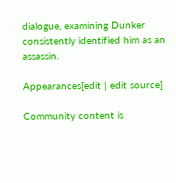dialogue, examining Dunker consistently identified him as an assassin.

Appearances[edit | edit source]

Community content is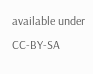available under CC-BY-SA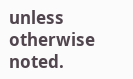unless otherwise noted.